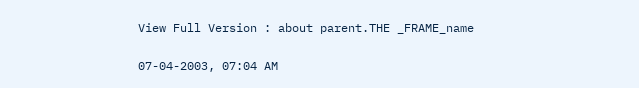View Full Version : about parent.THE _FRAME_name

07-04-2003, 07:04 AM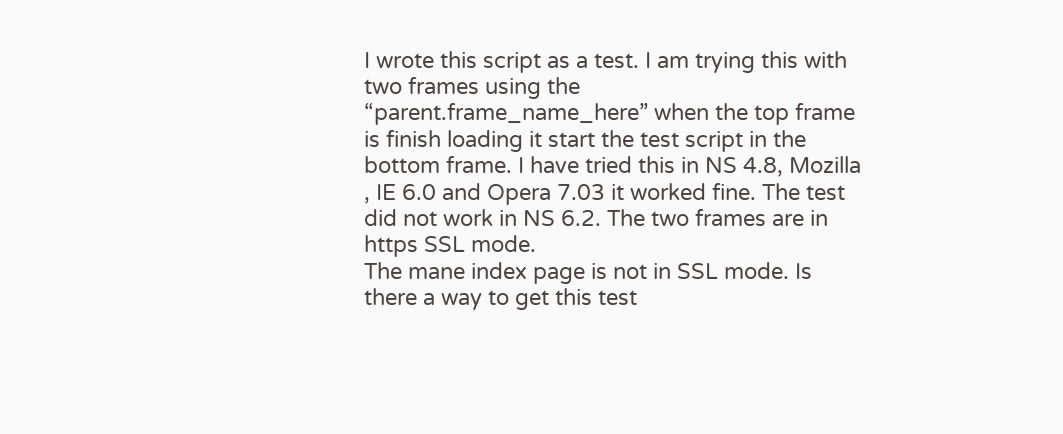I wrote this script as a test. I am trying this with two frames using the “parent.frame_name_here” when the top frame is finish loading it start the test script in the bottom frame. I have tried this in NS 4.8, Mozilla , IE 6.0 and Opera 7.03 it worked fine. The test did not work in NS 6.2. The two frames are in https SSL mode.
The mane index page is not in SSL mode. Is there a way to get this test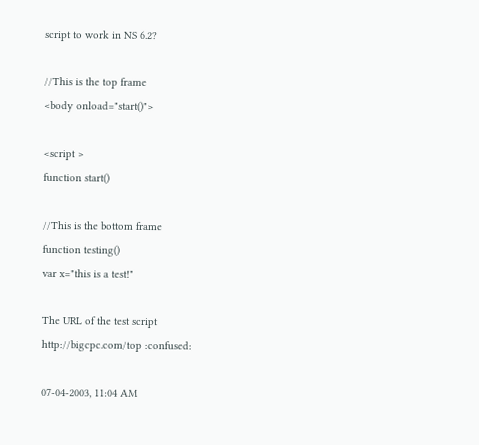script to work in NS 6.2?

//This is the top frame
<body onload="start()">

<script >
function start()

//This is the bottom frame
function testing()
var x="this is a test!"

The URL of the test script
http://bigcpc.com/top :confused:

07-04-2003, 11:04 AM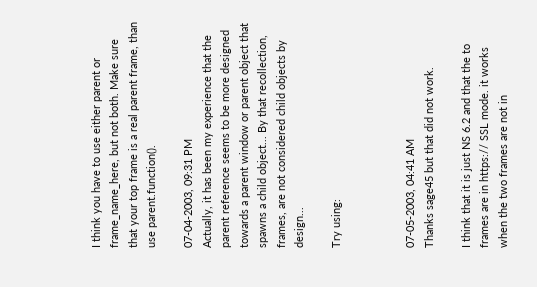I think you have to use either parent or frame_name_here, but not both. Make sure that your top frame is a real parent frame, than use parent.function().

07-04-2003, 09:31 PM
Actually, it has been my experience that the parent reference seems to be more designed towards a parent window or parent object that spawns a child object... By that recollection, frames, are not considered child objects by design...

Try using:



07-05-2003, 04:41 AM
Thanks sage45 but that did not work.

I think that it is just NS 6.2 and that the to frames are in https:// SSL mode. it works when the two frames are not in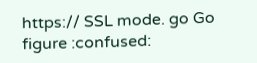https:// SSL mode. go Go figure :confused: